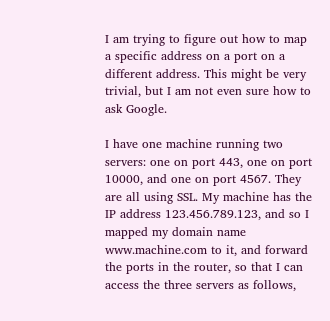I am trying to figure out how to map a specific address on a port on a different address. This might be very trivial, but I am not even sure how to ask Google.

I have one machine running two servers: one on port 443, one on port 10000, and one on port 4567. They are all using SSL. My machine has the IP address 123.456.789.123, and so I mapped my domain name www.machine.com to it, and forward the ports in the router, so that I can access the three servers as follows,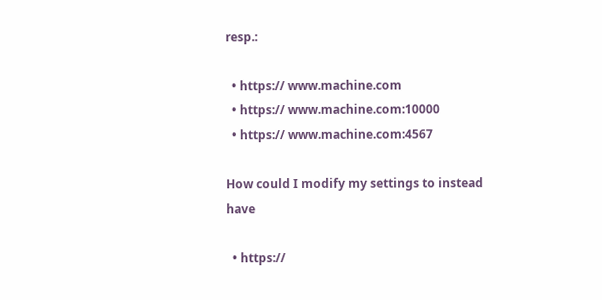resp.:

  • https:// www.machine.com
  • https:// www.machine.com:10000
  • https:// www.machine.com:4567

How could I modify my settings to instead have

  • https://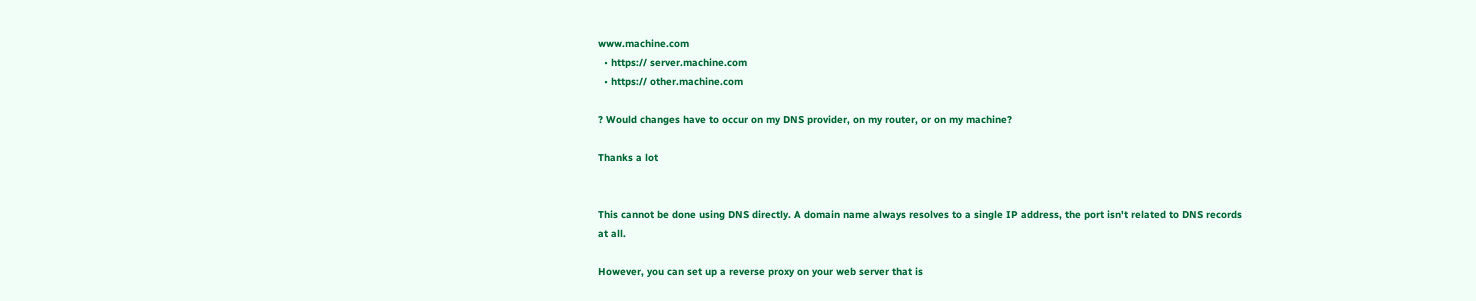www.machine.com
  • https:// server.machine.com
  • https:// other.machine.com

? Would changes have to occur on my DNS provider, on my router, or on my machine?

Thanks a lot


This cannot be done using DNS directly. A domain name always resolves to a single IP address, the port isn't related to DNS records at all.

However, you can set up a reverse proxy on your web server that is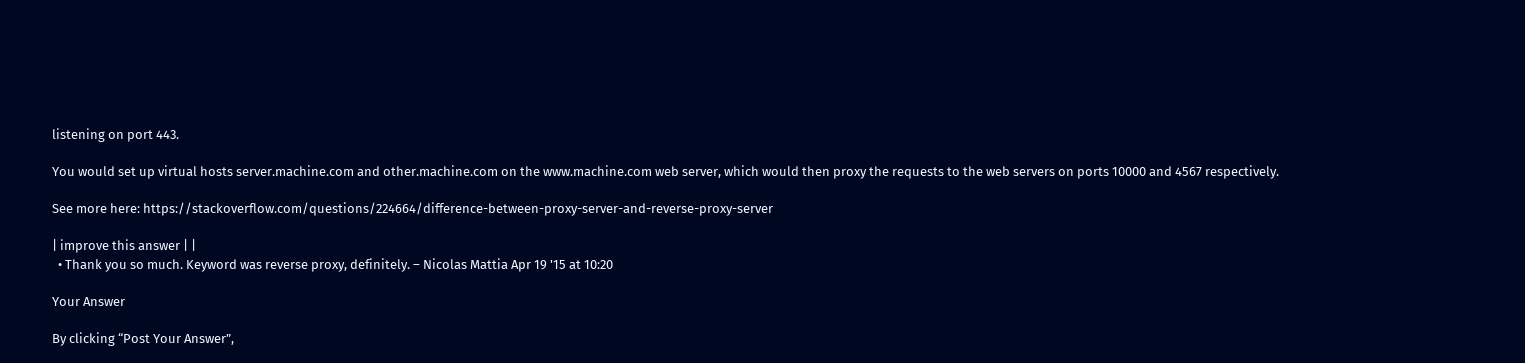listening on port 443.

You would set up virtual hosts server.machine.com and other.machine.com on the www.machine.com web server, which would then proxy the requests to the web servers on ports 10000 and 4567 respectively.

See more here: https://stackoverflow.com/questions/224664/difference-between-proxy-server-and-reverse-proxy-server

| improve this answer | |
  • Thank you so much. Keyword was reverse proxy, definitely. – Nicolas Mattia Apr 19 '15 at 10:20

Your Answer

By clicking “Post Your Answer”,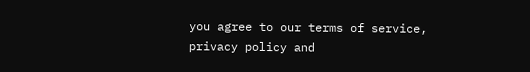you agree to our terms of service, privacy policy and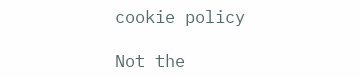cookie policy

Not the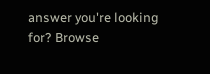answer you're looking for? Browse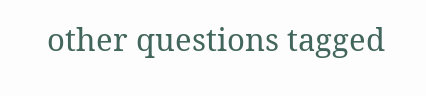other questions tagged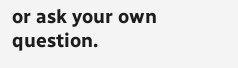or ask your own question.